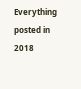Everything posted in 2018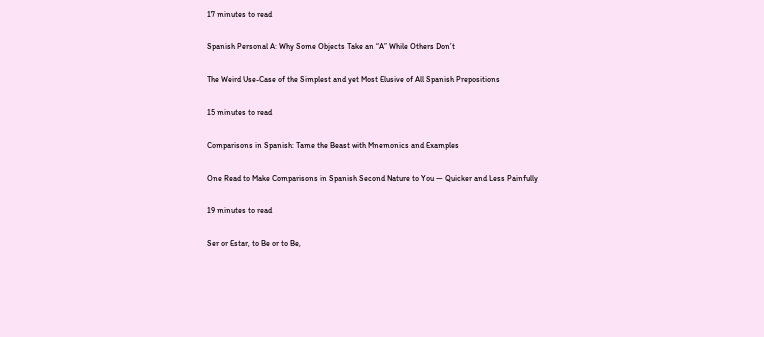17 minutes to read

Spanish Personal A: Why Some Objects Take an “A” While Others Don’t

The Weird Use-Case of the Simplest and yet Most Elusive of All Spanish Prepositions

15 minutes to read

Comparisons in Spanish: Tame the Beast with Mnemonics and Examples

One Read to Make Comparisons in Spanish Second Nature to You — Quicker and Less Painfully

19 minutes to read

Ser or Estar, to Be or to Be,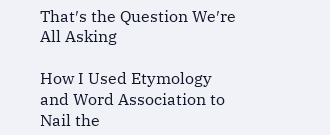That′s the Question We′re All Asking

How I Used Etymology and Word Association to Nail the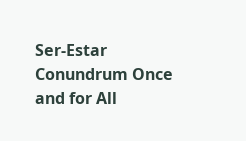Ser-Estar Conundrum Once and for All